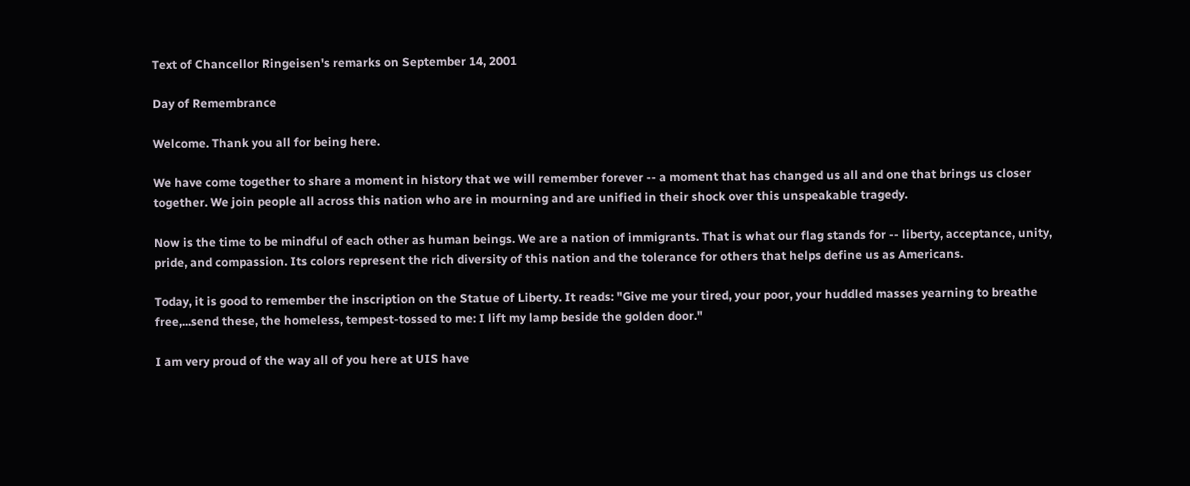Text of Chancellor Ringeisen's remarks on September 14, 2001

Day of Remembrance

Welcome. Thank you all for being here.

We have come together to share a moment in history that we will remember forever -- a moment that has changed us all and one that brings us closer together. We join people all across this nation who are in mourning and are unified in their shock over this unspeakable tragedy.

Now is the time to be mindful of each other as human beings. We are a nation of immigrants. That is what our flag stands for -- liberty, acceptance, unity, pride, and compassion. Its colors represent the rich diversity of this nation and the tolerance for others that helps define us as Americans.

Today, it is good to remember the inscription on the Statue of Liberty. It reads: "Give me your tired, your poor, your huddled masses yearning to breathe free,...send these, the homeless, tempest-tossed to me: I lift my lamp beside the golden door."

I am very proud of the way all of you here at UIS have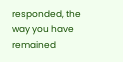responded, the way you have remained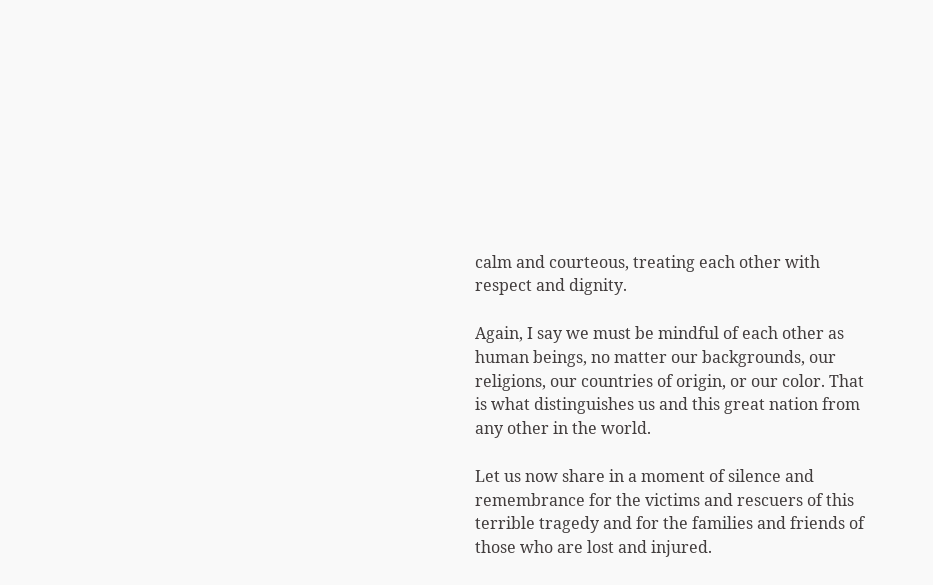calm and courteous, treating each other with respect and dignity.

Again, I say we must be mindful of each other as human beings, no matter our backgrounds, our religions, our countries of origin, or our color. That is what distinguishes us and this great nation from any other in the world.

Let us now share in a moment of silence and remembrance for the victims and rescuers of this terrible tragedy and for the families and friends of those who are lost and injured.